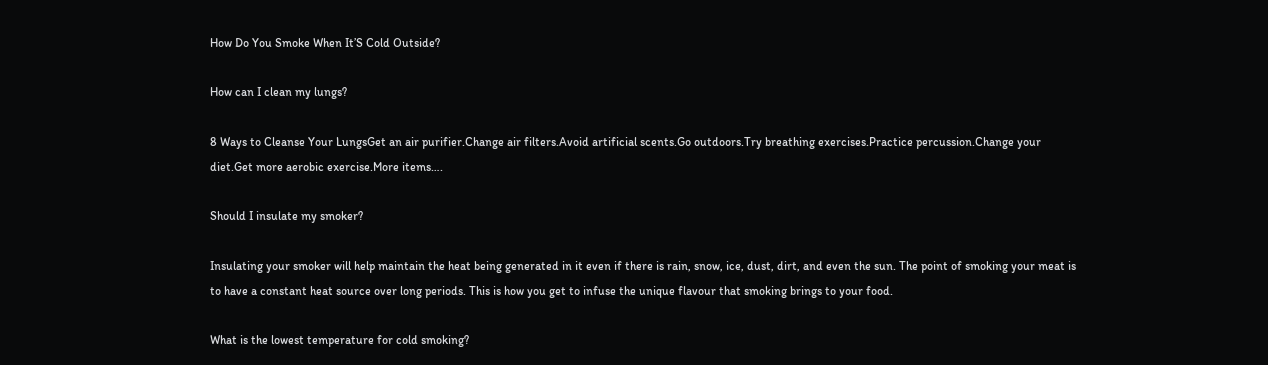How Do You Smoke When It’S Cold Outside?

How can I clean my lungs?

8 Ways to Cleanse Your LungsGet an air purifier.Change air filters.Avoid artificial scents.Go outdoors.Try breathing exercises.Practice percussion.Change your diet.Get more aerobic exercise.More items….

Should I insulate my smoker?

Insulating your smoker will help maintain the heat being generated in it even if there is rain, snow, ice, dust, dirt, and even the sun. The point of smoking your meat is to have a constant heat source over long periods. This is how you get to infuse the unique flavour that smoking brings to your food.

What is the lowest temperature for cold smoking?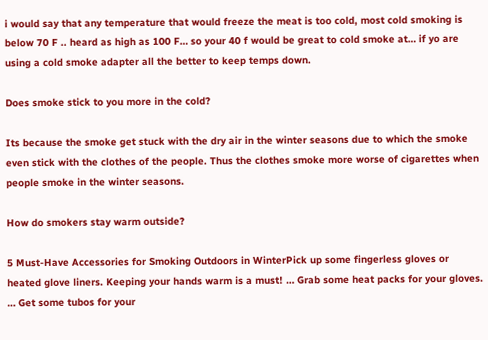i would say that any temperature that would freeze the meat is too cold, most cold smoking is below 70 F .. heard as high as 100 F… so your 40 f would be great to cold smoke at… if yo are using a cold smoke adapter all the better to keep temps down.

Does smoke stick to you more in the cold?

Its because the smoke get stuck with the dry air in the winter seasons due to which the smoke even stick with the clothes of the people. Thus the clothes smoke more worse of cigarettes when people smoke in the winter seasons.

How do smokers stay warm outside?

5 Must-Have Accessories for Smoking Outdoors in WinterPick up some fingerless gloves or heated glove liners. Keeping your hands warm is a must! … Grab some heat packs for your gloves. … Get some tubos for your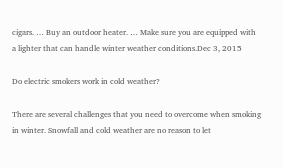cigars. … Buy an outdoor heater. … Make sure you are equipped with a lighter that can handle winter weather conditions.Dec 3, 2015

Do electric smokers work in cold weather?

There are several challenges that you need to overcome when smoking in winter. Snowfall and cold weather are no reason to let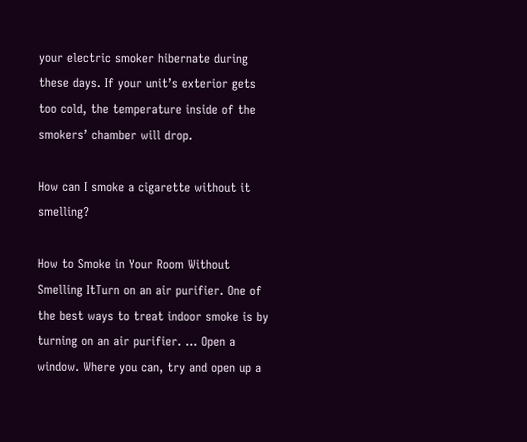your electric smoker hibernate during these days. If your unit’s exterior gets too cold, the temperature inside of the smokers’ chamber will drop.

How can I smoke a cigarette without it smelling?

How to Smoke in Your Room Without Smelling ItTurn on an air purifier. One of the best ways to treat indoor smoke is by turning on an air purifier. … Open a window. Where you can, try and open up a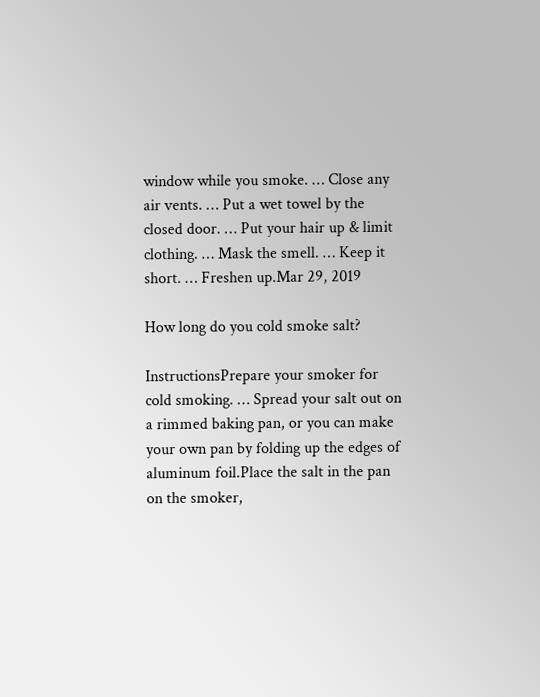window while you smoke. … Close any air vents. … Put a wet towel by the closed door. … Put your hair up & limit clothing. … Mask the smell. … Keep it short. … Freshen up.Mar 29, 2019

How long do you cold smoke salt?

InstructionsPrepare your smoker for cold smoking. … Spread your salt out on a rimmed baking pan, or you can make your own pan by folding up the edges of aluminum foil.Place the salt in the pan on the smoker,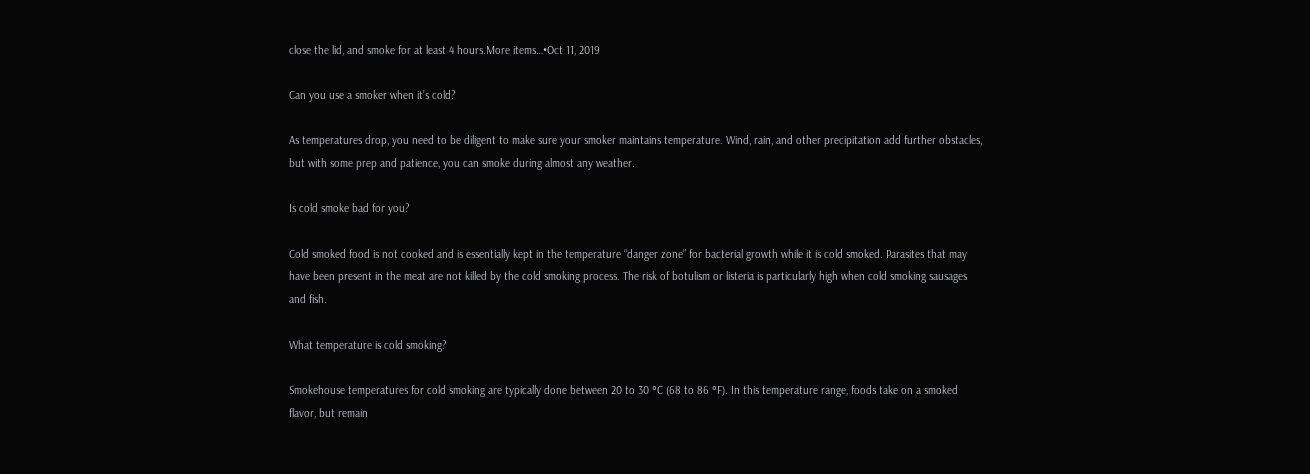close the lid, and smoke for at least 4 hours.More items…•Oct 11, 2019

Can you use a smoker when it’s cold?

As temperatures drop, you need to be diligent to make sure your smoker maintains temperature. Wind, rain, and other precipitation add further obstacles, but with some prep and patience, you can smoke during almost any weather.

Is cold smoke bad for you?

Cold smoked food is not cooked and is essentially kept in the temperature “danger zone” for bacterial growth while it is cold smoked. Parasites that may have been present in the meat are not killed by the cold smoking process. The risk of botulism or listeria is particularly high when cold smoking sausages and fish.

What temperature is cold smoking?

Smokehouse temperatures for cold smoking are typically done between 20 to 30 °C (68 to 86 °F). In this temperature range, foods take on a smoked flavor, but remain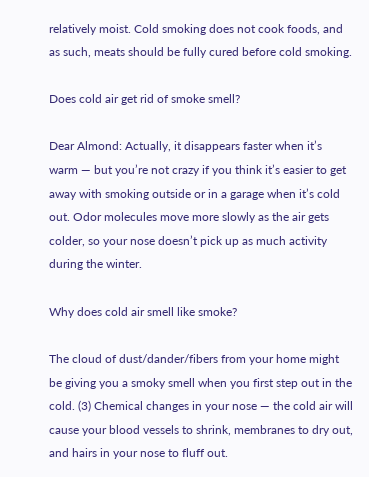relatively moist. Cold smoking does not cook foods, and as such, meats should be fully cured before cold smoking.

Does cold air get rid of smoke smell?

Dear Almond: Actually, it disappears faster when it’s warm — but you’re not crazy if you think it’s easier to get away with smoking outside or in a garage when it’s cold out. Odor molecules move more slowly as the air gets colder, so your nose doesn’t pick up as much activity during the winter.

Why does cold air smell like smoke?

The cloud of dust/dander/fibers from your home might be giving you a smoky smell when you first step out in the cold. (3) Chemical changes in your nose — the cold air will cause your blood vessels to shrink, membranes to dry out, and hairs in your nose to fluff out.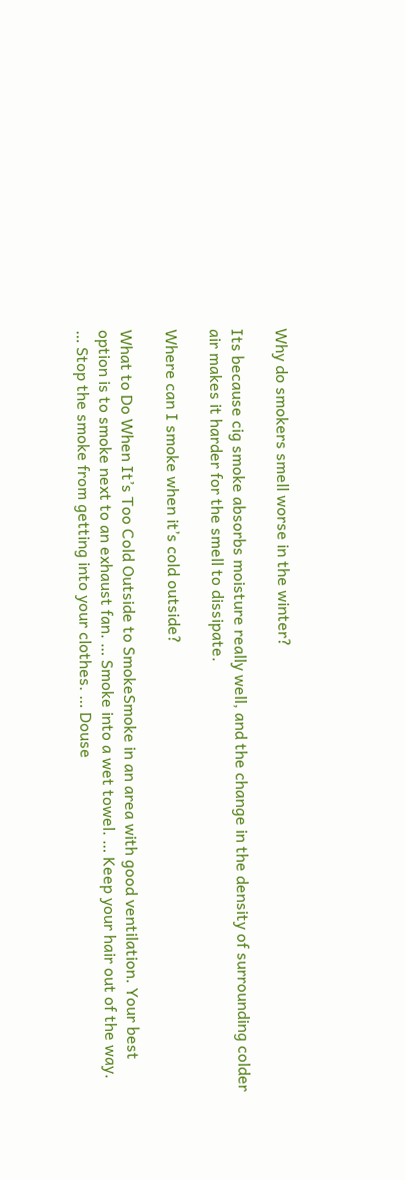Why do smokers smell worse in the winter?

Its because cig smoke absorbs moisture really well, and the change in the density of surrounding colder air makes it harder for the smell to dissipate.

Where can I smoke when it’s cold outside?

What to Do When It’s Too Cold Outside to SmokeSmoke in an area with good ventilation. Your best option is to smoke next to an exhaust fan. … Smoke into a wet towel. … Keep your hair out of the way. … Stop the smoke from getting into your clothes. … Douse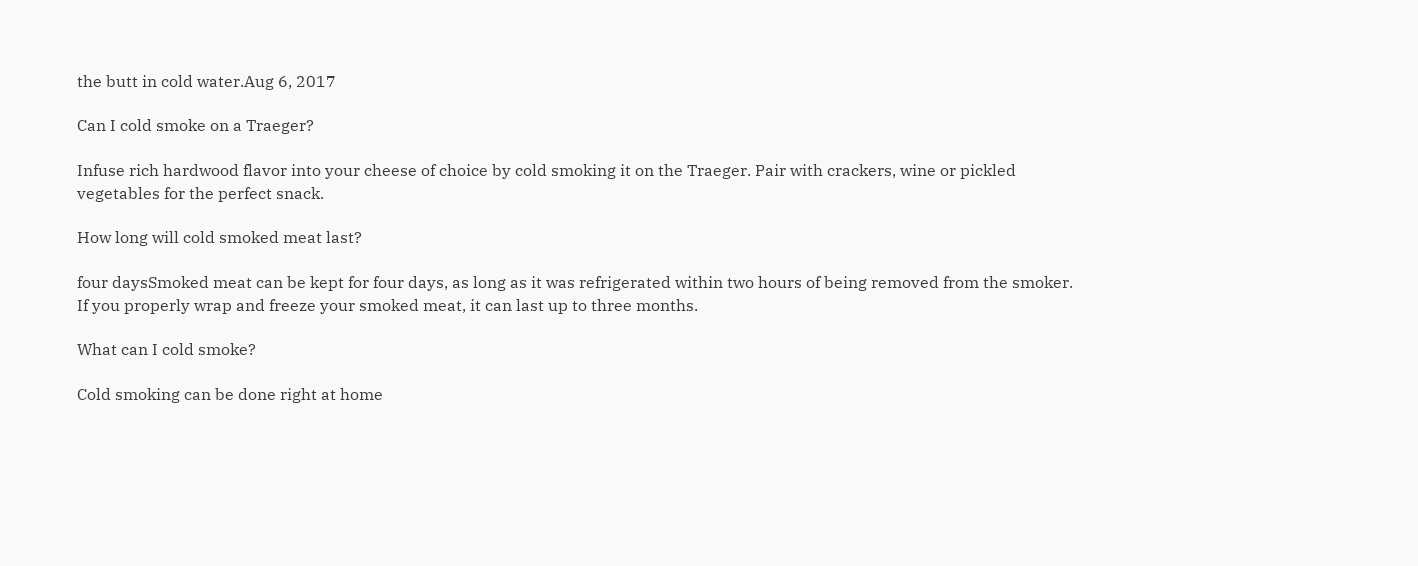the butt in cold water.Aug 6, 2017

Can I cold smoke on a Traeger?

Infuse rich hardwood flavor into your cheese of choice by cold smoking it on the Traeger. Pair with crackers, wine or pickled vegetables for the perfect snack.

How long will cold smoked meat last?

four daysSmoked meat can be kept for four days, as long as it was refrigerated within two hours of being removed from the smoker. If you properly wrap and freeze your smoked meat, it can last up to three months.

What can I cold smoke?

Cold smoking can be done right at home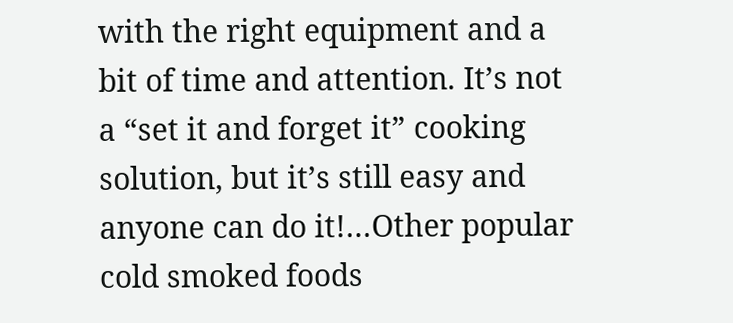with the right equipment and a bit of time and attention. It’s not a “set it and forget it” cooking solution, but it’s still easy and anyone can do it!…Other popular cold smoked foods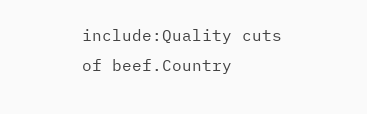include:Quality cuts of beef.Country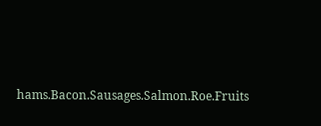hams.Bacon.Sausages.Salmon.Roe.Fruits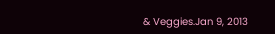& Veggies.Jan 9, 2013